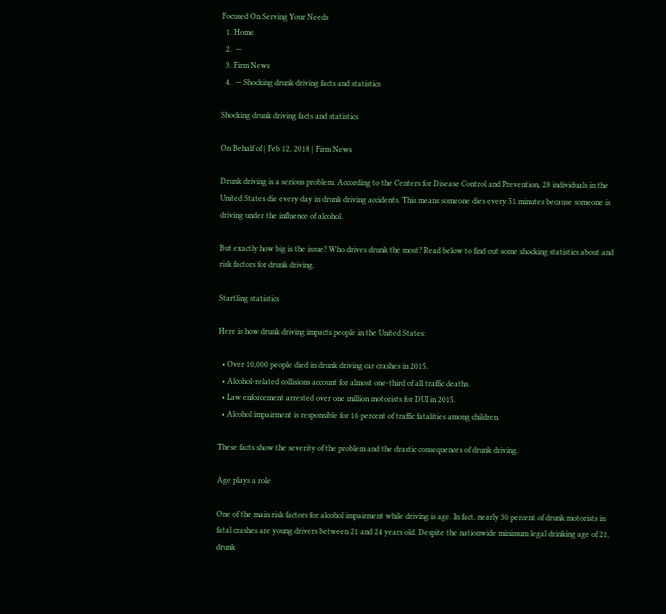Focused On Serving Your Needs
  1. Home
  2.  —
  3. Firm News
  4.  — Shocking drunk driving facts and statistics

Shocking drunk driving facts and statistics

On Behalf of | Feb 12, 2018 | Firm News

Drunk driving is a serious problem. According to the Centers for Disease Control and Prevention, 28 individuals in the United States die every day in drunk driving accidents. This means someone dies every 51 minutes because someone is driving under the influence of alcohol.

But exactly how big is the issue? Who drives drunk the most? Read below to find out some shocking statistics about and risk factors for drunk driving.

Startling statistics

Here is how drunk driving impacts people in the United States:

  • Over 10,000 people died in drunk driving car crashes in 2015.
  • Alcohol-related collisions account for almost one-third of all traffic deaths.
  • Law enforcement arrested over one million motorists for DUI in 2015.
  • Alcohol impairment is responsible for 16 percent of traffic fatalities among children.

These facts show the severity of the problem and the drastic consequences of drunk driving.

Age plays a role

One of the main risk factors for alcohol impairment while driving is age. In fact, nearly 30 percent of drunk motorists in fatal crashes are young drivers between 21 and 24 years old. Despite the nationwide minimum legal drinking age of 21, drunk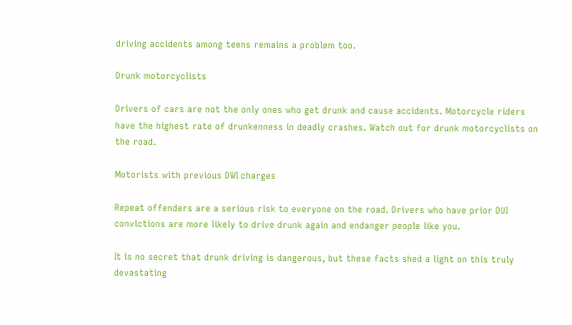driving accidents among teens remains a problem too.

Drunk motorcyclists

Drivers of cars are not the only ones who get drunk and cause accidents. Motorcycle riders have the highest rate of drunkenness in deadly crashes. Watch out for drunk motorcyclists on the road.

Motorists with previous DWI charges

Repeat offenders are a serious risk to everyone on the road. Drivers who have prior DUI convictions are more likely to drive drunk again and endanger people like you.

It is no secret that drunk driving is dangerous, but these facts shed a light on this truly devastating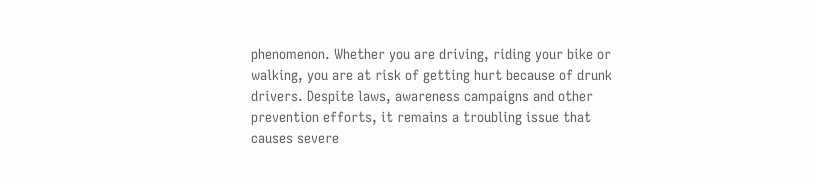phenomenon. Whether you are driving, riding your bike or walking, you are at risk of getting hurt because of drunk drivers. Despite laws, awareness campaigns and other prevention efforts, it remains a troubling issue that causes severe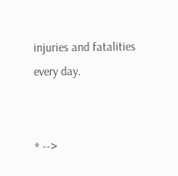injuries and fatalities every day.


* -->